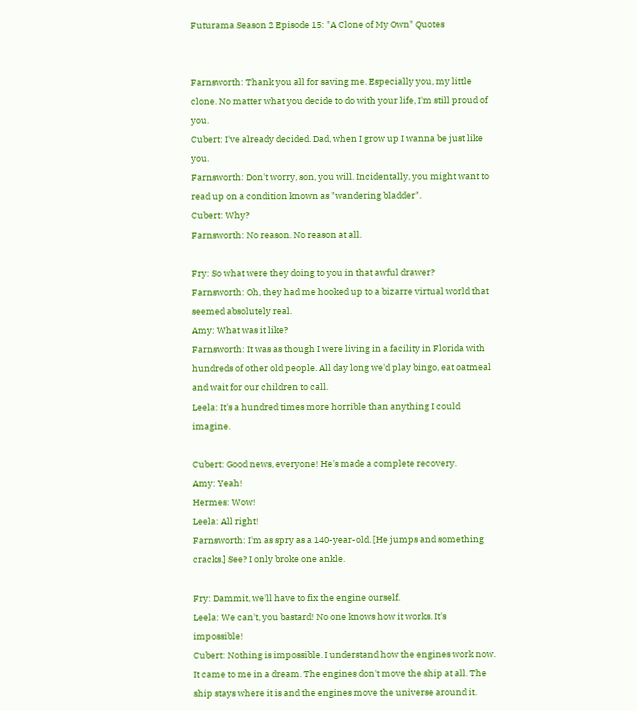Futurama Season 2 Episode 15: "A Clone of My Own" Quotes


Farnsworth: Thank you all for saving me. Especially you, my little clone. No matter what you decide to do with your life, I'm still proud of you.
Cubert: I've already decided. Dad, when I grow up I wanna be just like you.
Farnsworth: Don't worry, son, you will. Incidentally, you might want to read up on a condition known as "wandering bladder".
Cubert: Why?
Farnsworth: No reason. No reason at all.

Fry: So what were they doing to you in that awful drawer?
Farnsworth: Oh, they had me hooked up to a bizarre virtual world that seemed absolutely real.
Amy: What was it like?
Farnsworth: It was as though I were living in a facility in Florida with hundreds of other old people. All day long we'd play bingo, eat oatmeal and wait for our children to call.
Leela: It's a hundred times more horrible than anything I could imagine.

Cubert: Good news, everyone! He's made a complete recovery.
Amy: Yeah!
Hermes: Wow!
Leela: All right!
Farnsworth: I'm as spry as a 140-year-old. [He jumps and something cracks.] See? I only broke one ankle.

Fry: Dammit, we'll have to fix the engine ourself.
Leela: We can't, you bastard! No one knows how it works. It's impossible!
Cubert: Nothing is impossible. I understand how the engines work now. It came to me in a dream. The engines don't move the ship at all. The ship stays where it is and the engines move the universe around it.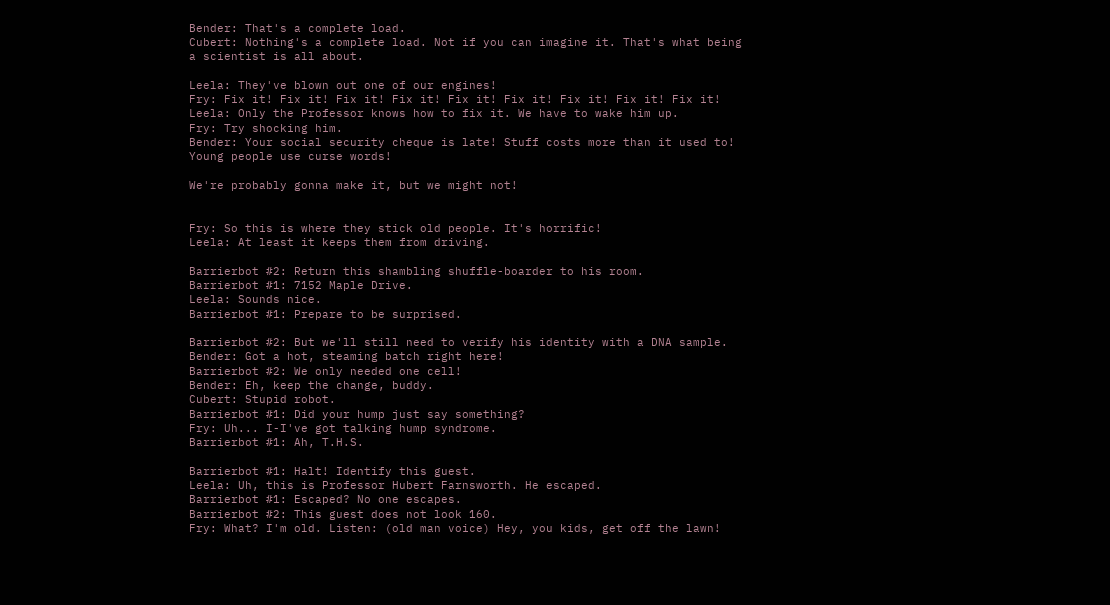Bender: That's a complete load.
Cubert: Nothing's a complete load. Not if you can imagine it. That's what being a scientist is all about.

Leela: They've blown out one of our engines!
Fry: Fix it! Fix it! Fix it! Fix it! Fix it! Fix it! Fix it! Fix it! Fix it!
Leela: Only the Professor knows how to fix it. We have to wake him up.
Fry: Try shocking him.
Bender: Your social security cheque is late! Stuff costs more than it used to! Young people use curse words!

We're probably gonna make it, but we might not!


Fry: So this is where they stick old people. It's horrific!
Leela: At least it keeps them from driving.

Barrierbot #2: Return this shambling shuffle-boarder to his room.
Barrierbot #1: 7152 Maple Drive.
Leela: Sounds nice.
Barrierbot #1: Prepare to be surprised.

Barrierbot #2: But we'll still need to verify his identity with a DNA sample.
Bender: Got a hot, steaming batch right here!
Barrierbot #2: We only needed one cell!
Bender: Eh, keep the change, buddy.
Cubert: Stupid robot.
Barrierbot #1: Did your hump just say something?
Fry: Uh... I-I've got talking hump syndrome.
Barrierbot #1: Ah, T.H.S.

Barrierbot #1: Halt! Identify this guest.
Leela: Uh, this is Professor Hubert Farnsworth. He escaped.
Barrierbot #1: Escaped? No one escapes.
Barrierbot #2: This guest does not look 160.
Fry: What? I'm old. Listen: (old man voice) Hey, you kids, get off the lawn!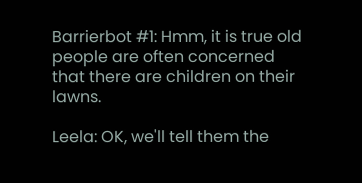Barrierbot #1: Hmm, it is true old people are often concerned that there are children on their lawns.

Leela: OK, we'll tell them the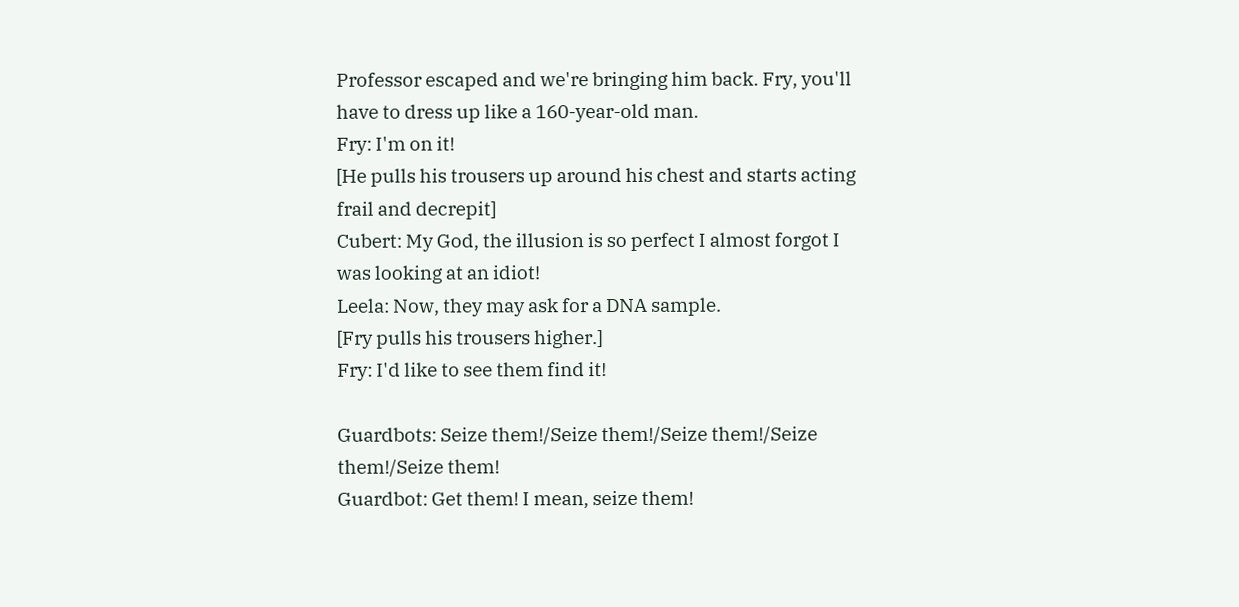Professor escaped and we're bringing him back. Fry, you'll have to dress up like a 160-year-old man.
Fry: I'm on it!
[He pulls his trousers up around his chest and starts acting frail and decrepit]
Cubert: My God, the illusion is so perfect I almost forgot I was looking at an idiot!
Leela: Now, they may ask for a DNA sample.
[Fry pulls his trousers higher.]
Fry: I'd like to see them find it!

Guardbots: Seize them!/Seize them!/Seize them!/Seize them!/Seize them!
Guardbot: Get them! I mean, seize them!